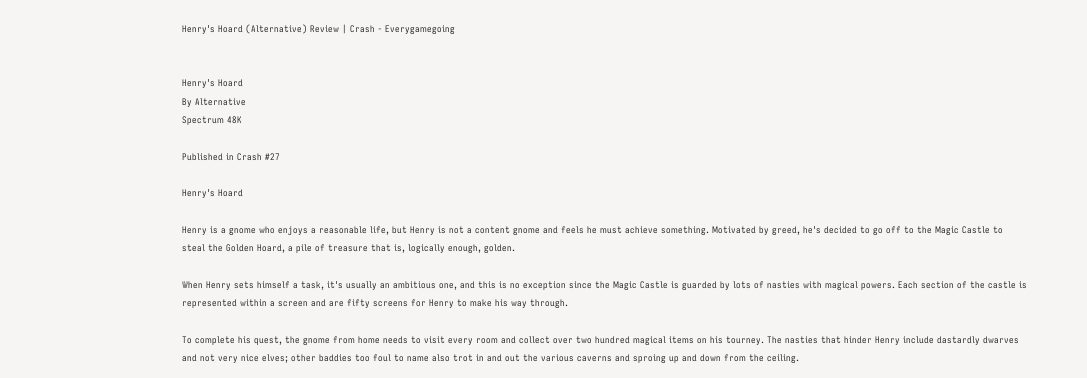Henry's Hoard (Alternative) Review | Crash - Everygamegoing


Henry's Hoard
By Alternative
Spectrum 48K

Published in Crash #27

Henry's Hoard

Henry is a gnome who enjoys a reasonable life, but Henry is not a content gnome and feels he must achieve something. Motivated by greed, he's decided to go off to the Magic Castle to steal the Golden Hoard, a pile of treasure that is, logically enough, golden.

When Henry sets himself a task, it's usually an ambitious one, and this is no exception since the Magic Castle is guarded by lots of nasties with magical powers. Each section of the castle is represented within a screen and are fifty screens for Henry to make his way through.

To complete his quest, the gnome from home needs to visit every room and collect over two hundred magical items on his tourney. The nasties that hinder Henry include dastardly dwarves and not very nice elves; other baddies too foul to name also trot in and out the various caverns and sproing up and down from the ceiling.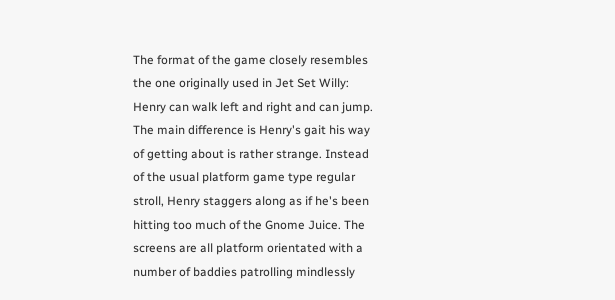The format of the game closely resembles the one originally used in Jet Set Willy: Henry can walk left and right and can jump. The main difference is Henry's gait his way of getting about is rather strange. Instead of the usual platform game type regular stroll, Henry staggers along as if he's been hitting too much of the Gnome Juice. The screens are all platform orientated with a number of baddies patrolling mindlessly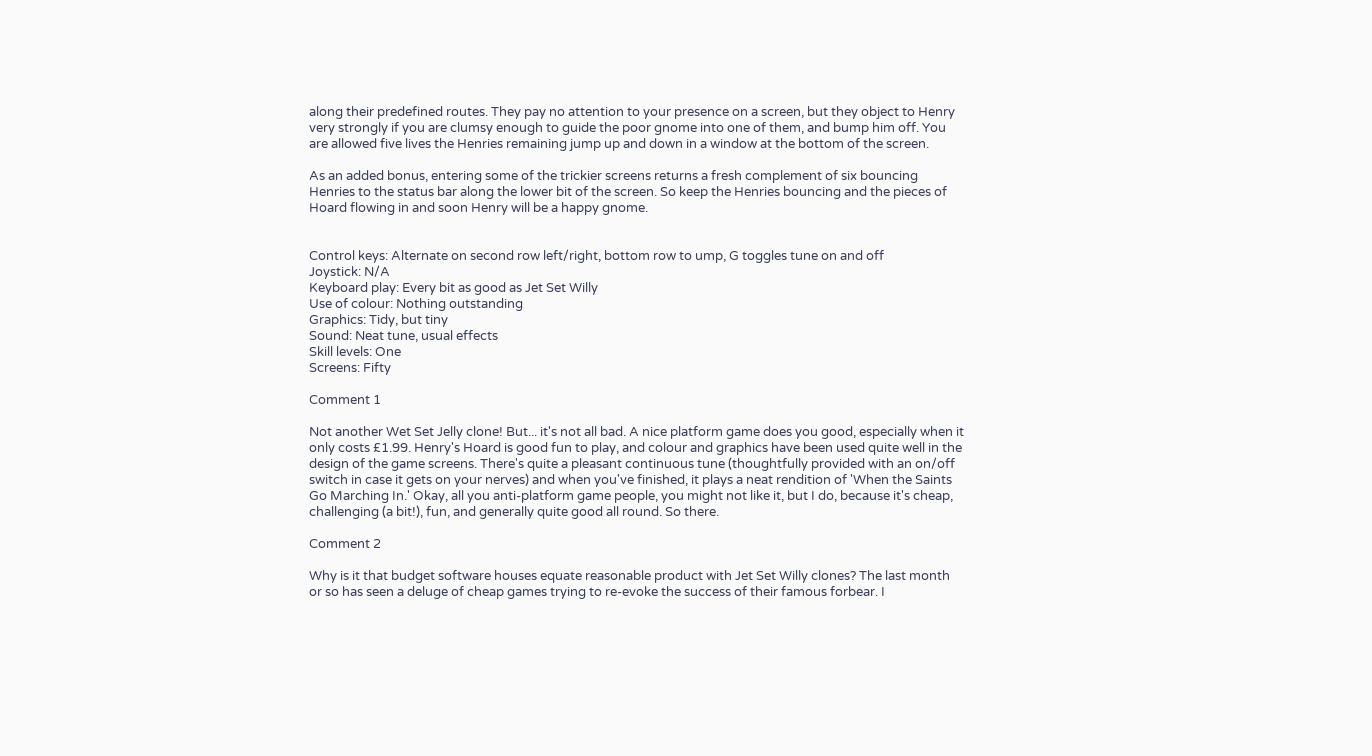along their predefined routes. They pay no attention to your presence on a screen, but they object to Henry very strongly if you are clumsy enough to guide the poor gnome into one of them, and bump him off. You are allowed five lives the Henries remaining jump up and down in a window at the bottom of the screen.

As an added bonus, entering some of the trickier screens returns a fresh complement of six bouncing Henries to the status bar along the lower bit of the screen. So keep the Henries bouncing and the pieces of Hoard flowing in and soon Henry will be a happy gnome.


Control keys: Alternate on second row left/right, bottom row to ump, G toggles tune on and off
Joystick: N/A
Keyboard play: Every bit as good as Jet Set Willy
Use of colour: Nothing outstanding
Graphics: Tidy, but tiny
Sound: Neat tune, usual effects
Skill levels: One
Screens: Fifty

Comment 1

Not another Wet Set Jelly clone! But... it's not all bad. A nice platform game does you good, especially when it only costs £1.99. Henry's Hoard is good fun to play, and colour and graphics have been used quite well in the design of the game screens. There's quite a pleasant continuous tune (thoughtfully provided with an on/off switch in case it gets on your nerves) and when you've finished, it plays a neat rendition of 'When the Saints Go Marching In.' Okay, all you anti-platform game people, you might not like it, but I do, because it's cheap, challenging (a bit!), fun, and generally quite good all round. So there.

Comment 2

Why is it that budget software houses equate reasonable product with Jet Set Willy clones? The last month or so has seen a deluge of cheap games trying to re-evoke the success of their famous forbear. I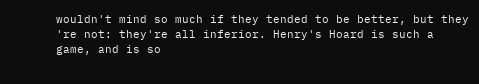wouldn't mind so much if they tended to be better, but they 're not: they're all inferior. Henry's Hoard is such a game, and is so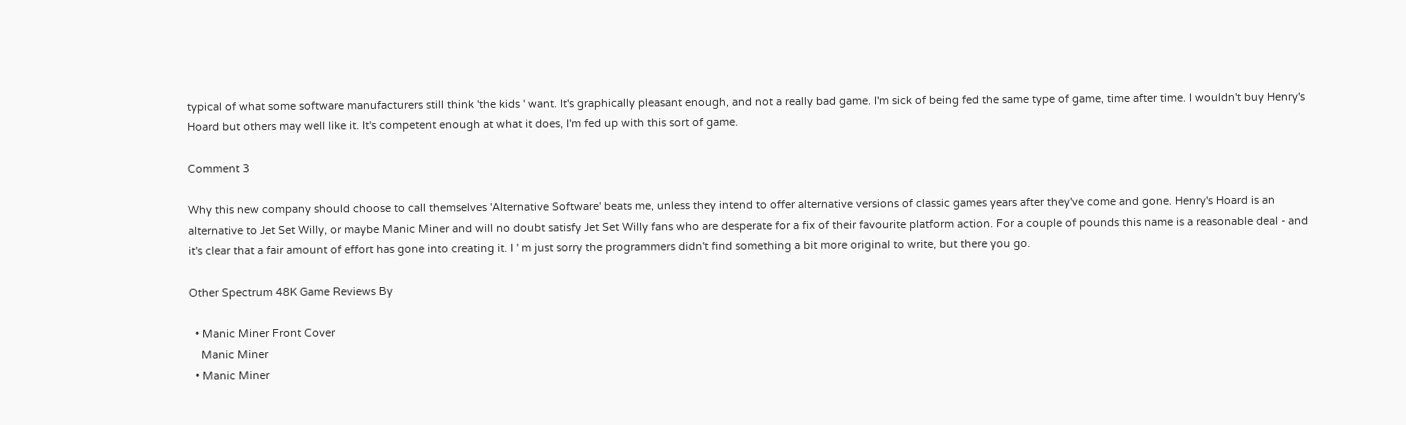typical of what some software manufacturers still think 'the kids ' want. It's graphically pleasant enough, and not a really bad game. I'm sick of being fed the same type of game, time after time. I wouldn't buy Henry's Hoard but others may well like it. It's competent enough at what it does, I'm fed up with this sort of game.

Comment 3

Why this new company should choose to call themselves 'Alternative Software' beats me, unless they intend to offer alternative versions of classic games years after they've come and gone. Henry's Hoard is an alternative to Jet Set Willy, or maybe Manic Miner and will no doubt satisfy Jet Set Willy fans who are desperate for a fix of their favourite platform action. For a couple of pounds this name is a reasonable deal - and it's clear that a fair amount of effort has gone into creating it. I ' m just sorry the programmers didn't find something a bit more original to write, but there you go.

Other Spectrum 48K Game Reviews By

  • Manic Miner Front Cover
    Manic Miner
  • Manic Miner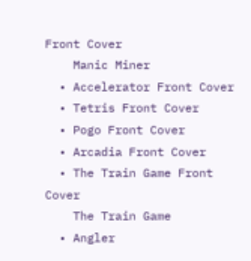Front Cover
    Manic Miner
  • Accelerator Front Cover
  • Tetris Front Cover
  • Pogo Front Cover
  • Arcadia Front Cover
  • The Train Game Front Cover
    The Train Game
  • Angler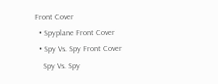Front Cover
  • Spyplane Front Cover
  • Spy Vs. Spy Front Cover
    Spy Vs. Spy